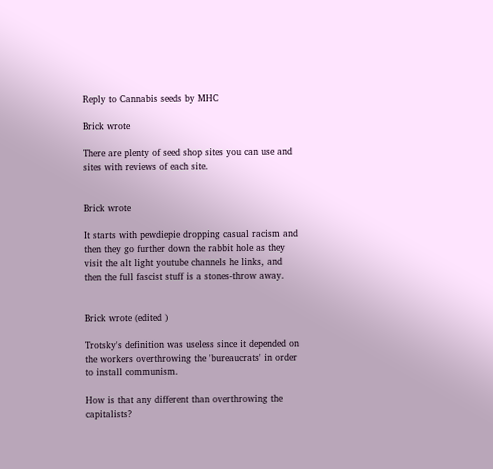Reply to Cannabis seeds by MHC

Brick wrote

There are plenty of seed shop sites you can use and sites with reviews of each site.


Brick wrote

It starts with pewdiepie dropping casual racism and then they go further down the rabbit hole as they visit the alt light youtube channels he links, and then the full fascist stuff is a stones-throw away.


Brick wrote (edited )

Trotsky's definition was useless since it depended on the workers overthrowing the 'bureaucrats' in order to install communism.

How is that any different than overthrowing the capitalists?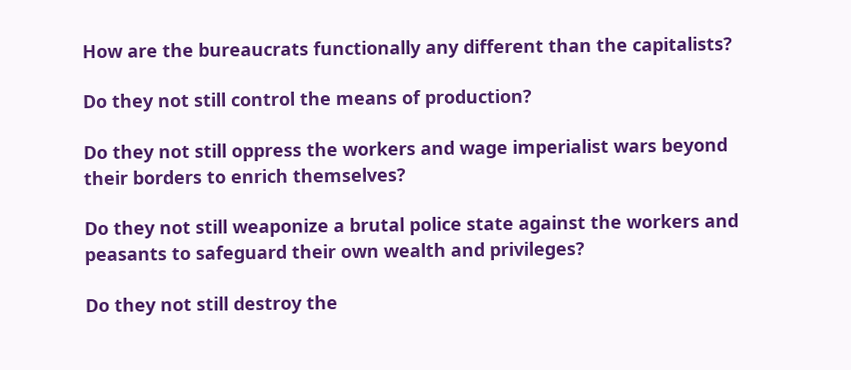How are the bureaucrats functionally any different than the capitalists?

Do they not still control the means of production?

Do they not still oppress the workers and wage imperialist wars beyond their borders to enrich themselves?

Do they not still weaponize a brutal police state against the workers and peasants to safeguard their own wealth and privileges?

Do they not still destroy the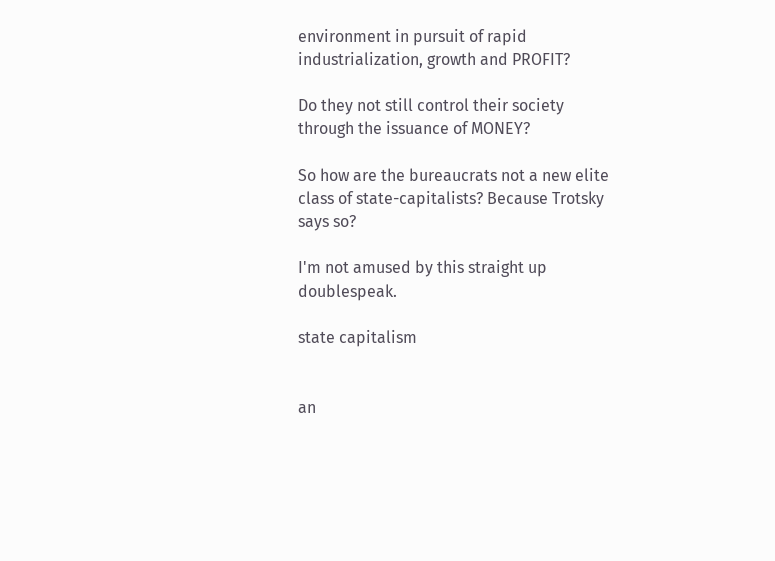environment in pursuit of rapid industrialization, growth and PROFIT?

Do they not still control their society through the issuance of MONEY?

So how are the bureaucrats not a new elite class of state-capitalists? Because Trotsky says so?

I'm not amused by this straight up doublespeak.

state capitalism


an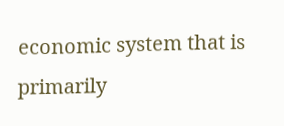economic system that is primarily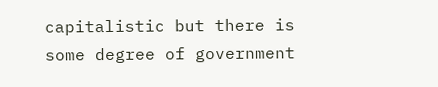capitalistic but there is some degree of government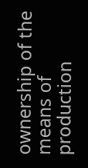ownership of the means of production